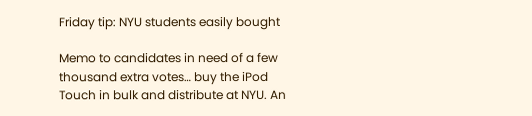Friday tip: NYU students easily bought

Memo to candidates in need of a few thousand extra votes… buy the iPod Touch in bulk and distribute at NYU. An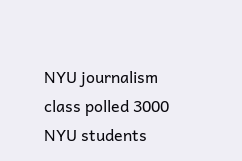NYU journalism class polled 3000 NYU students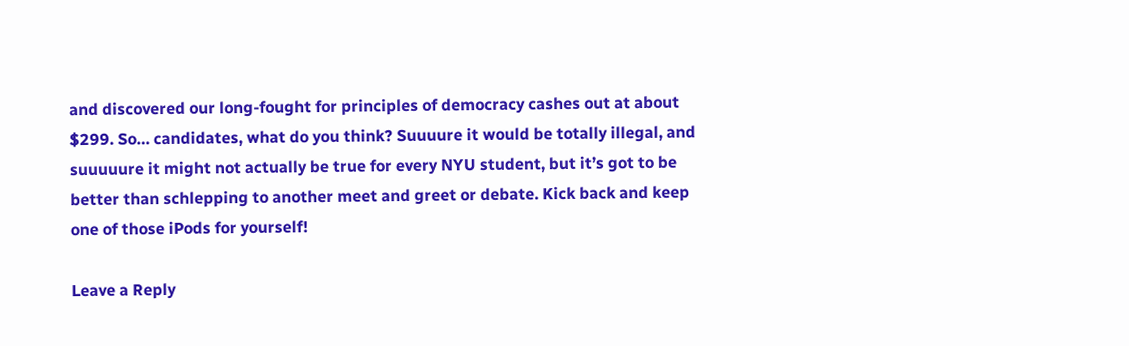and discovered our long-fought for principles of democracy cashes out at about $299. So… candidates, what do you think? Suuuure it would be totally illegal, and suuuuure it might not actually be true for every NYU student, but it’s got to be better than schlepping to another meet and greet or debate. Kick back and keep one of those iPods for yourself!

Leave a Reply